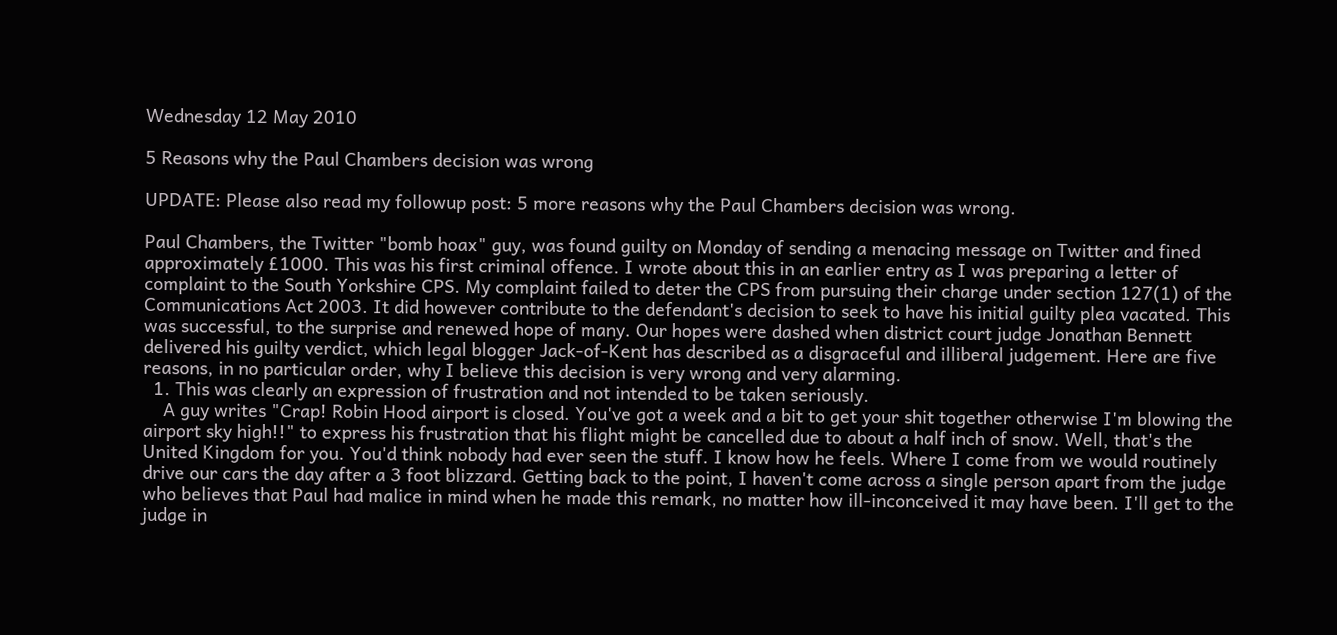Wednesday 12 May 2010

5 Reasons why the Paul Chambers decision was wrong

UPDATE: Please also read my followup post: 5 more reasons why the Paul Chambers decision was wrong.

Paul Chambers, the Twitter "bomb hoax" guy, was found guilty on Monday of sending a menacing message on Twitter and fined approximately £1000. This was his first criminal offence. I wrote about this in an earlier entry as I was preparing a letter of complaint to the South Yorkshire CPS. My complaint failed to deter the CPS from pursuing their charge under section 127(1) of the Communications Act 2003. It did however contribute to the defendant's decision to seek to have his initial guilty plea vacated. This was successful, to the surprise and renewed hope of many. Our hopes were dashed when district court judge Jonathan Bennett delivered his guilty verdict, which legal blogger Jack-of-Kent has described as a disgraceful and illiberal judgement. Here are five reasons, in no particular order, why I believe this decision is very wrong and very alarming.
  1. This was clearly an expression of frustration and not intended to be taken seriously.
    A guy writes "Crap! Robin Hood airport is closed. You've got a week and a bit to get your shit together otherwise I'm blowing the airport sky high!!" to express his frustration that his flight might be cancelled due to about a half inch of snow. Well, that's the United Kingdom for you. You'd think nobody had ever seen the stuff. I know how he feels. Where I come from we would routinely drive our cars the day after a 3 foot blizzard. Getting back to the point, I haven't come across a single person apart from the judge who believes that Paul had malice in mind when he made this remark, no matter how ill-inconceived it may have been. I'll get to the judge in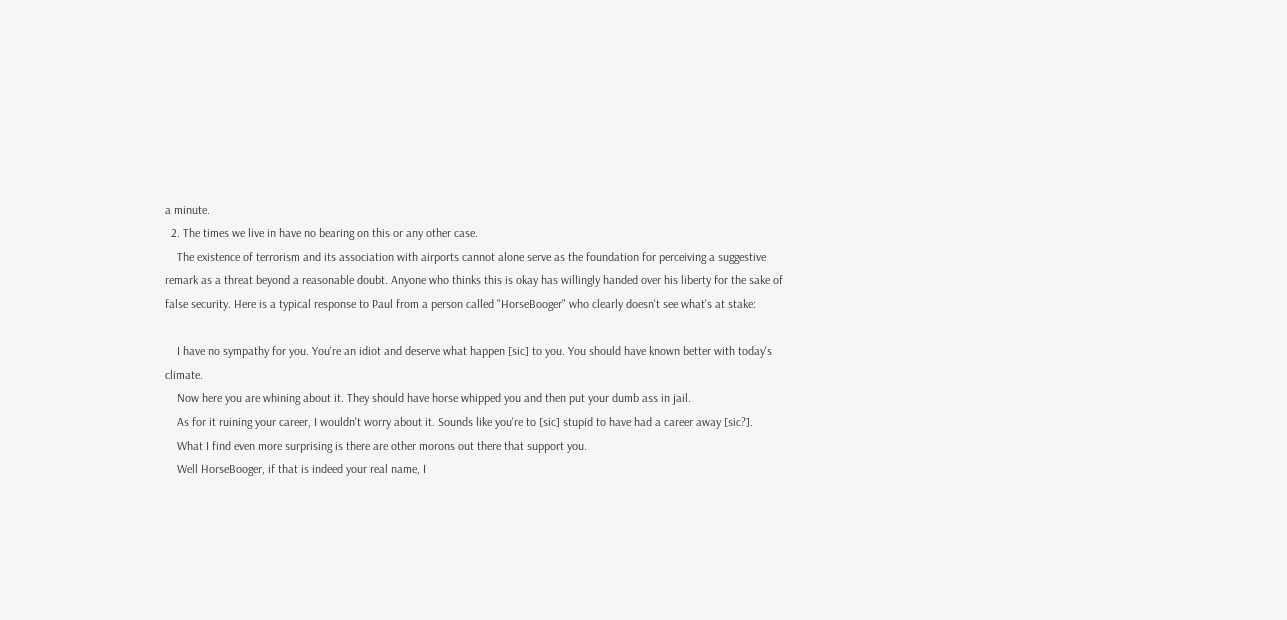a minute.
  2. The times we live in have no bearing on this or any other case.
    The existence of terrorism and its association with airports cannot alone serve as the foundation for perceiving a suggestive remark as a threat beyond a reasonable doubt. Anyone who thinks this is okay has willingly handed over his liberty for the sake of false security. Here is a typical response to Paul from a person called "HorseBooger" who clearly doesn't see what's at stake:

    I have no sympathy for you. You're an idiot and deserve what happen [sic] to you. You should have known better with today's climate.
    Now here you are whining about it. They should have horse whipped you and then put your dumb ass in jail.
    As for it ruining your career, I wouldn't worry about it. Sounds like you're to [sic] stupid to have had a career away [sic?].
    What I find even more surprising is there are other morons out there that support you.
    Well HorseBooger, if that is indeed your real name, I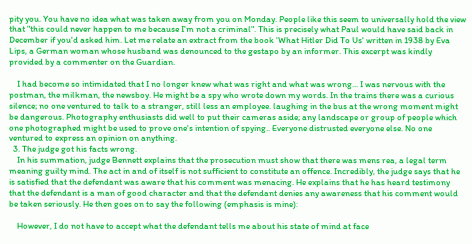pity you. You have no idea what was taken away from you on Monday. People like this seem to universally hold the view that "this could never happen to me because I'm not a criminal". This is precisely what Paul would have said back in December if you'd asked him. Let me relate an extract from the book 'What Hitler Did To Us' written in 1938 by Eva Lips, a German woman whose husband was denounced to the gestapo by an informer. This excerpt was kindly provided by a commenter on the Guardian.

    I had become so intimidated that I no longer knew what was right and what was wrong... I was nervous with the postman, the milkman, the newsboy. He might be a spy who wrote down my words. In the trains there was a curious silence; no one ventured to talk to a stranger, still less an employee. laughing in the bus at the wrong moment might be dangerous. Photography enthusiasts did well to put their cameras aside; any landscape or group of people which one photographed might be used to prove one's intention of spying.. Everyone distrusted everyone else. No one ventured to express an opinion on anything.
  3. The judge got his facts wrong.
    In his summation, judge Bennett explains that the prosecution must show that there was mens rea, a legal term meaning guilty mind. The act in and of itself is not sufficient to constitute an offence. Incredibly, the judge says that he is satisfied that the defendant was aware that his comment was menacing. He explains that he has heard testimony that the defendant is a man of good character and that the defendant denies any awareness that his comment would be taken seriously. He then goes on to say the following (emphasis is mine):

    However, I do not have to accept what the defendant tells me about his state of mind at face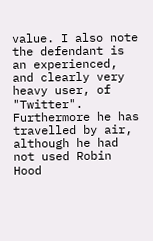value. I also note the defendant is an experienced, and clearly very heavy user, of "Twitter". Furthermore he has travelled by air, although he had not used Robin Hood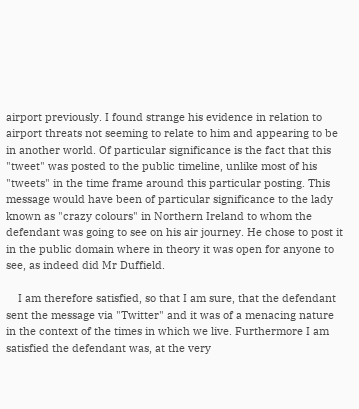airport previously. I found strange his evidence in relation to airport threats not seeming to relate to him and appearing to be in another world. Of particular significance is the fact that this "tweet" was posted to the public timeline, unlike most of his "tweets" in the time frame around this particular posting. This message would have been of particular significance to the lady known as "crazy colours" in Northern Ireland to whom the defendant was going to see on his air journey. He chose to post it in the public domain where in theory it was open for anyone to see, as indeed did Mr Duffield.

    I am therefore satisfied, so that I am sure, that the defendant sent the message via "Twitter" and it was of a menacing nature in the context of the times in which we live. Furthermore I am satisfied the defendant was, at the very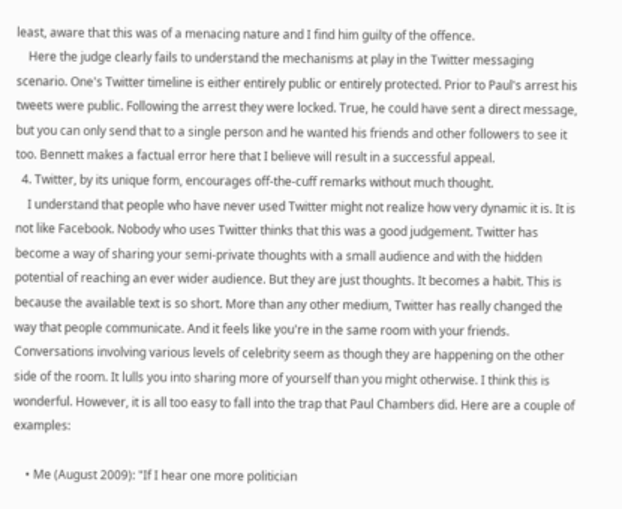least, aware that this was of a menacing nature and I find him guilty of the offence.
    Here the judge clearly fails to understand the mechanisms at play in the Twitter messaging scenario. One's Twitter timeline is either entirely public or entirely protected. Prior to Paul's arrest his tweets were public. Following the arrest they were locked. True, he could have sent a direct message, but you can only send that to a single person and he wanted his friends and other followers to see it too. Bennett makes a factual error here that I believe will result in a successful appeal.
  4. Twitter, by its unique form, encourages off-the-cuff remarks without much thought.
    I understand that people who have never used Twitter might not realize how very dynamic it is. It is not like Facebook. Nobody who uses Twitter thinks that this was a good judgement. Twitter has become a way of sharing your semi-private thoughts with a small audience and with the hidden potential of reaching an ever wider audience. But they are just thoughts. It becomes a habit. This is because the available text is so short. More than any other medium, Twitter has really changed the way that people communicate. And it feels like you're in the same room with your friends. Conversations involving various levels of celebrity seem as though they are happening on the other side of the room. It lulls you into sharing more of yourself than you might otherwise. I think this is wonderful. However, it is all too easy to fall into the trap that Paul Chambers did. Here are a couple of examples:

    • Me (August 2009): "If I hear one more politician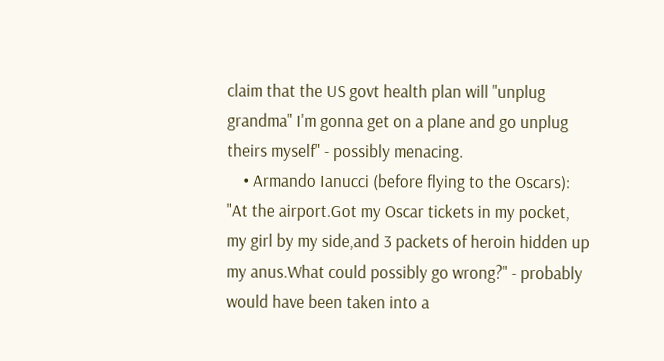claim that the US govt health plan will "unplug grandma" I'm gonna get on a plane and go unplug theirs myself" - possibly menacing.
    • Armando Ianucci (before flying to the Oscars): "At the airport.Got my Oscar tickets in my pocket, my girl by my side,and 3 packets of heroin hidden up my anus.What could possibly go wrong?" - probably would have been taken into a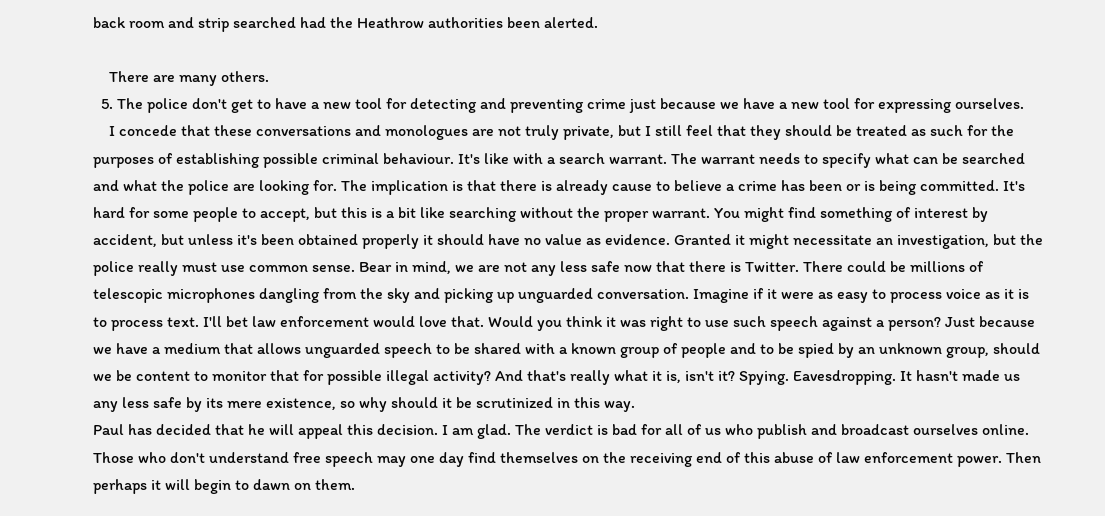back room and strip searched had the Heathrow authorities been alerted.

    There are many others.
  5. The police don't get to have a new tool for detecting and preventing crime just because we have a new tool for expressing ourselves.
    I concede that these conversations and monologues are not truly private, but I still feel that they should be treated as such for the purposes of establishing possible criminal behaviour. It's like with a search warrant. The warrant needs to specify what can be searched and what the police are looking for. The implication is that there is already cause to believe a crime has been or is being committed. It's hard for some people to accept, but this is a bit like searching without the proper warrant. You might find something of interest by accident, but unless it's been obtained properly it should have no value as evidence. Granted it might necessitate an investigation, but the police really must use common sense. Bear in mind, we are not any less safe now that there is Twitter. There could be millions of telescopic microphones dangling from the sky and picking up unguarded conversation. Imagine if it were as easy to process voice as it is to process text. I'll bet law enforcement would love that. Would you think it was right to use such speech against a person? Just because we have a medium that allows unguarded speech to be shared with a known group of people and to be spied by an unknown group, should we be content to monitor that for possible illegal activity? And that's really what it is, isn't it? Spying. Eavesdropping. It hasn't made us any less safe by its mere existence, so why should it be scrutinized in this way.
Paul has decided that he will appeal this decision. I am glad. The verdict is bad for all of us who publish and broadcast ourselves online. Those who don't understand free speech may one day find themselves on the receiving end of this abuse of law enforcement power. Then perhaps it will begin to dawn on them.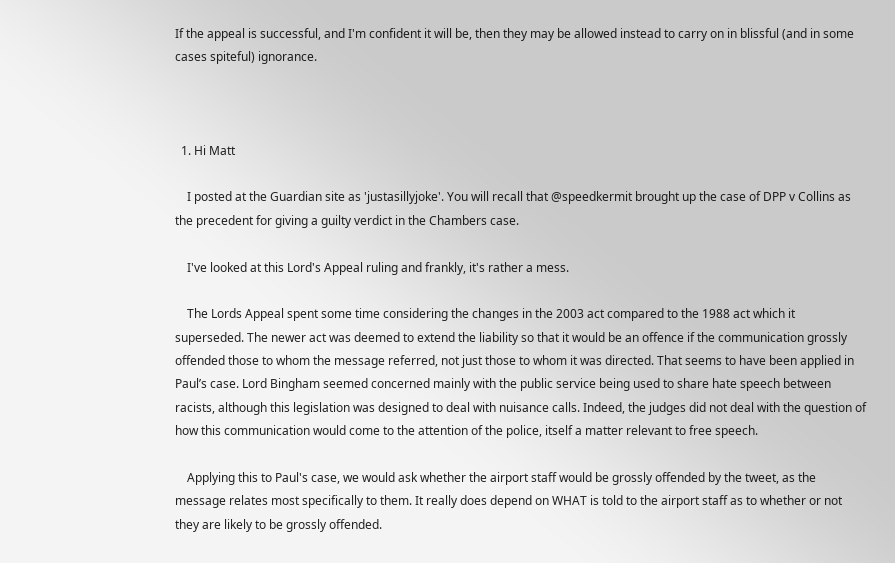If the appeal is successful, and I'm confident it will be, then they may be allowed instead to carry on in blissful (and in some cases spiteful) ignorance.



  1. Hi Matt

    I posted at the Guardian site as 'justasillyjoke'. You will recall that @speedkermit brought up the case of DPP v Collins as the precedent for giving a guilty verdict in the Chambers case.

    I've looked at this Lord's Appeal ruling and frankly, it's rather a mess.

    The Lords Appeal spent some time considering the changes in the 2003 act compared to the 1988 act which it superseded. The newer act was deemed to extend the liability so that it would be an offence if the communication grossly offended those to whom the message referred, not just those to whom it was directed. That seems to have been applied in Paul’s case. Lord Bingham seemed concerned mainly with the public service being used to share hate speech between racists, although this legislation was designed to deal with nuisance calls. Indeed, the judges did not deal with the question of how this communication would come to the attention of the police, itself a matter relevant to free speech.

    Applying this to Paul's case, we would ask whether the airport staff would be grossly offended by the tweet, as the message relates most specifically to them. It really does depend on WHAT is told to the airport staff as to whether or not they are likely to be grossly offended.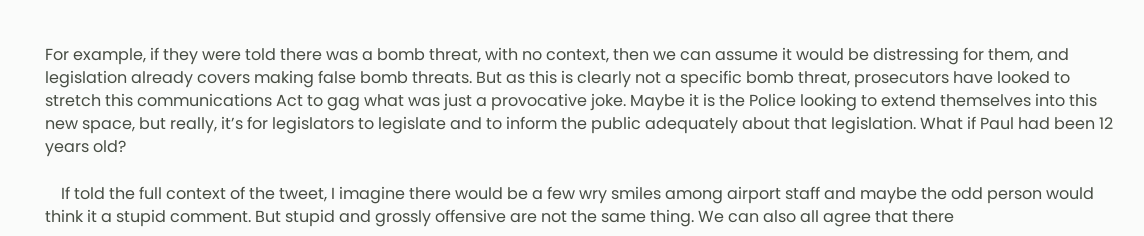For example, if they were told there was a bomb threat, with no context, then we can assume it would be distressing for them, and legislation already covers making false bomb threats. But as this is clearly not a specific bomb threat, prosecutors have looked to stretch this communications Act to gag what was just a provocative joke. Maybe it is the Police looking to extend themselves into this new space, but really, it’s for legislators to legislate and to inform the public adequately about that legislation. What if Paul had been 12 years old?

    If told the full context of the tweet, I imagine there would be a few wry smiles among airport staff and maybe the odd person would think it a stupid comment. But stupid and grossly offensive are not the same thing. We can also all agree that there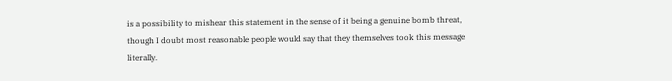is a possibility to mishear this statement in the sense of it being a genuine bomb threat, though I doubt most reasonable people would say that they themselves took this message literally.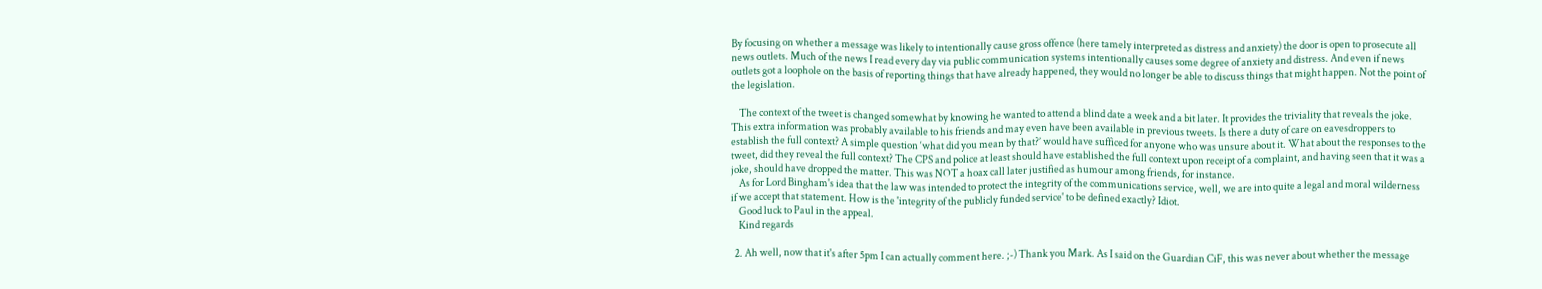By focusing on whether a message was likely to intentionally cause gross offence (here tamely interpreted as distress and anxiety) the door is open to prosecute all news outlets. Much of the news I read every day via public communication systems intentionally causes some degree of anxiety and distress. And even if news outlets got a loophole on the basis of reporting things that have already happened, they would no longer be able to discuss things that might happen. Not the point of the legislation.

    The context of the tweet is changed somewhat by knowing he wanted to attend a blind date a week and a bit later. It provides the triviality that reveals the joke. This extra information was probably available to his friends and may even have been available in previous tweets. Is there a duty of care on eavesdroppers to establish the full context? A simple question ‘what did you mean by that?’ would have sufficed for anyone who was unsure about it. What about the responses to the tweet, did they reveal the full context? The CPS and police at least should have established the full context upon receipt of a complaint, and having seen that it was a joke, should have dropped the matter. This was NOT a hoax call later justified as humour among friends, for instance.
    As for Lord Bingham's idea that the law was intended to protect the integrity of the communications service, well, we are into quite a legal and moral wilderness if we accept that statement. How is the 'integrity of the publicly funded service' to be defined exactly? Idiot.
    Good luck to Paul in the appeal.
    Kind regards

  2. Ah well, now that it's after 5pm I can actually comment here. ;-) Thank you Mark. As I said on the Guardian CiF, this was never about whether the message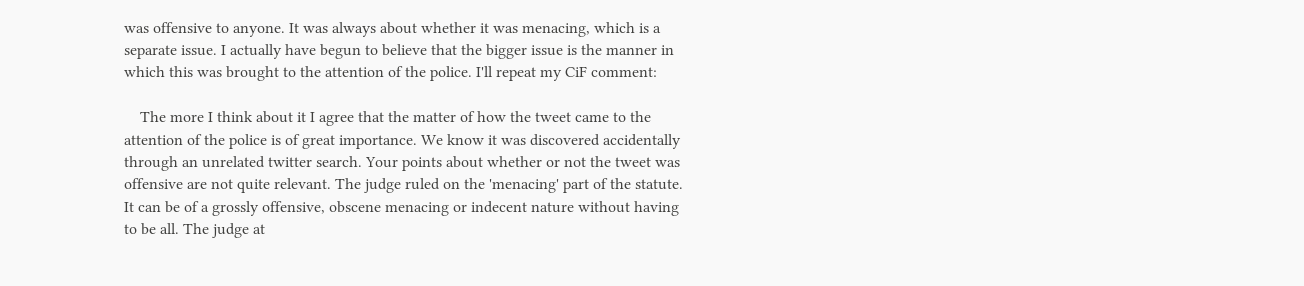was offensive to anyone. It was always about whether it was menacing, which is a separate issue. I actually have begun to believe that the bigger issue is the manner in which this was brought to the attention of the police. I'll repeat my CiF comment:

    The more I think about it I agree that the matter of how the tweet came to the attention of the police is of great importance. We know it was discovered accidentally through an unrelated twitter search. Your points about whether or not the tweet was offensive are not quite relevant. The judge ruled on the 'menacing' part of the statute. It can be of a grossly offensive, obscene menacing or indecent nature without having to be all. The judge at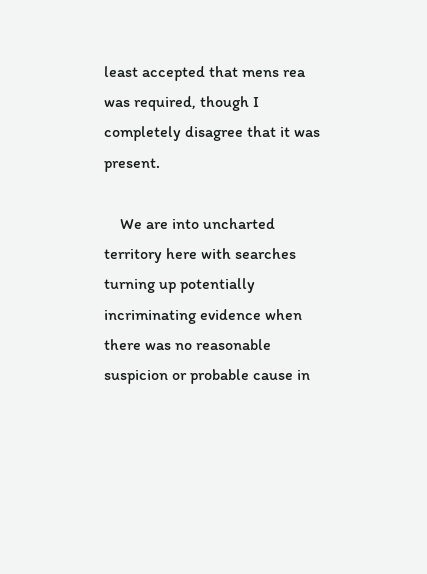least accepted that mens rea was required, though I completely disagree that it was present.

    We are into uncharted territory here with searches turning up potentially incriminating evidence when there was no reasonable suspicion or probable cause in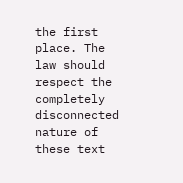the first place. The law should respect the completely disconnected nature of these text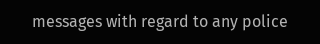messages with regard to any police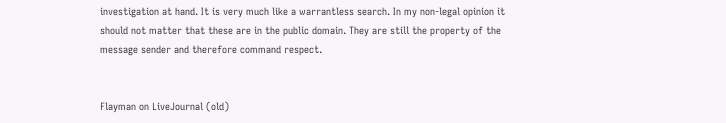investigation at hand. It is very much like a warrantless search. In my non-legal opinion it should not matter that these are in the public domain. They are still the property of the message sender and therefore command respect.


Flayman on LiveJournal (old)